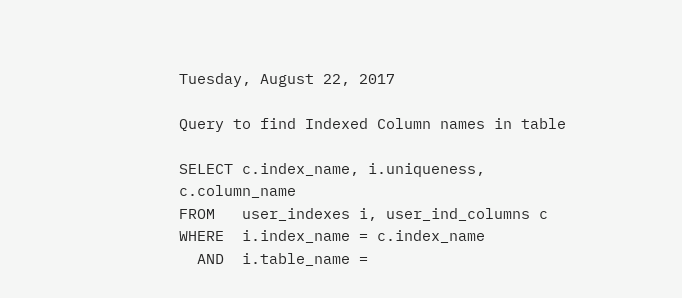Tuesday, August 22, 2017

Query to find Indexed Column names in table

SELECT c.index_name, i.uniqueness, c.column_name
FROM   user_indexes i, user_ind_columns c
WHERE  i.index_name = c.index_name
  AND  i.table_name =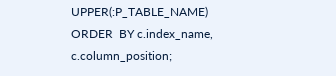UPPER(:P_TABLE_NAME)
ORDER  BY c.index_name, c.column_position;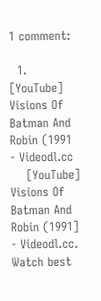1 comment:

  1. [YouTube] Visions Of Batman And Robin (1991 - Videodl.cc
    [YouTube] Visions Of Batman And Robin (1991] - Videodl.cc. Watch best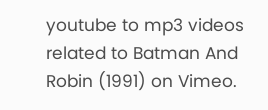youtube to mp3 videos related to Batman And Robin (1991) on Vimeo.